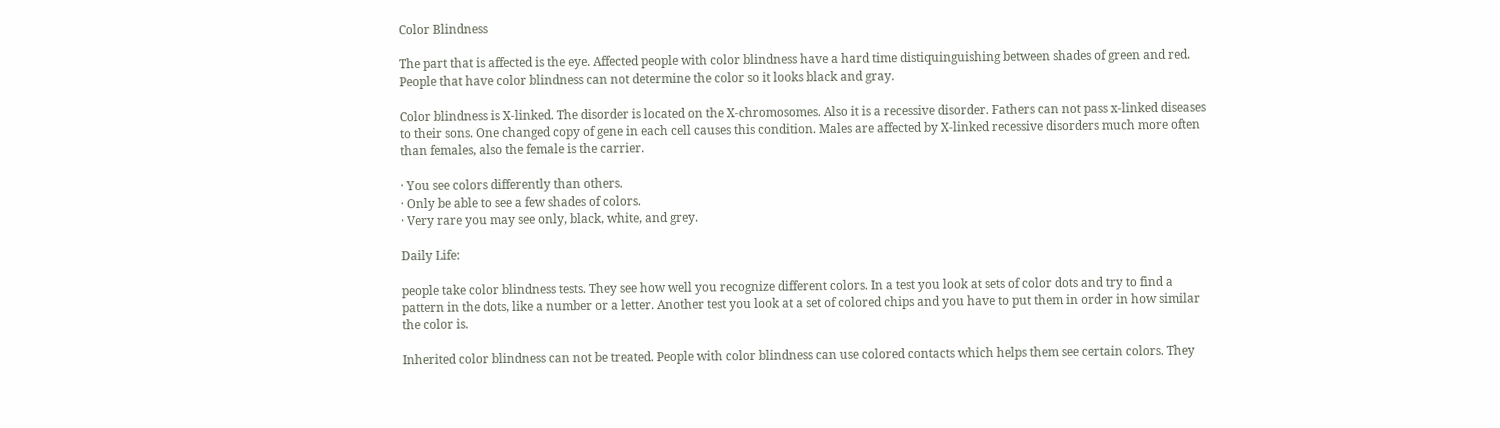Color Blindness

The part that is affected is the eye. Affected people with color blindness have a hard time distiquinguishing between shades of green and red. People that have color blindness can not determine the color so it looks black and gray.

Color blindness is X-linked. The disorder is located on the X-chromosomes. Also it is a recessive disorder. Fathers can not pass x-linked diseases to their sons. One changed copy of gene in each cell causes this condition. Males are affected by X-linked recessive disorders much more often than females, also the female is the carrier.

· You see colors differently than others.
· Only be able to see a few shades of colors.
· Very rare you may see only, black, white, and grey.

Daily Life:

people take color blindness tests. They see how well you recognize different colors. In a test you look at sets of color dots and try to find a pattern in the dots, like a number or a letter. Another test you look at a set of colored chips and you have to put them in order in how similar the color is.

Inherited color blindness can not be treated. People with color blindness can use colored contacts which helps them see certain colors. They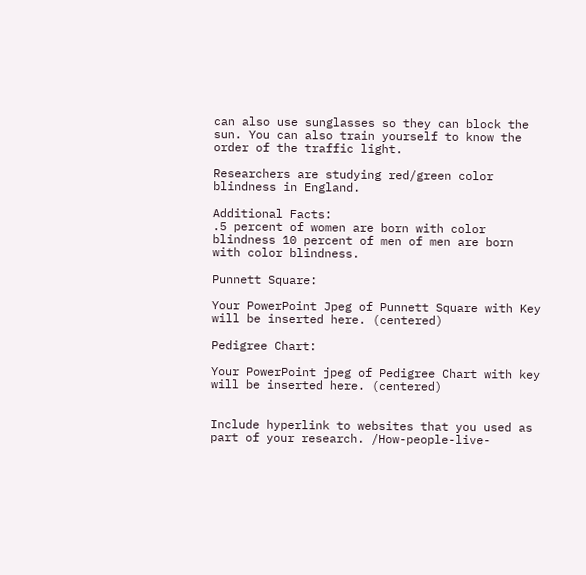can also use sunglasses so they can block the sun. You can also train yourself to know the order of the traffic light.

Researchers are studying red/green color blindness in England.

Additional Facts:
.5 percent of women are born with color blindness 10 percent of men of men are born with color blindness.

Punnett Square:

Your PowerPoint Jpeg of Punnett Square with Key will be inserted here. (centered)

Pedigree Chart:

Your PowerPoint jpeg of Pedigree Chart with key will be inserted here. (centered)


Include hyperlink to websites that you used as part of your research. /How-people-live-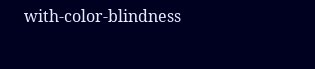with-color-blindness